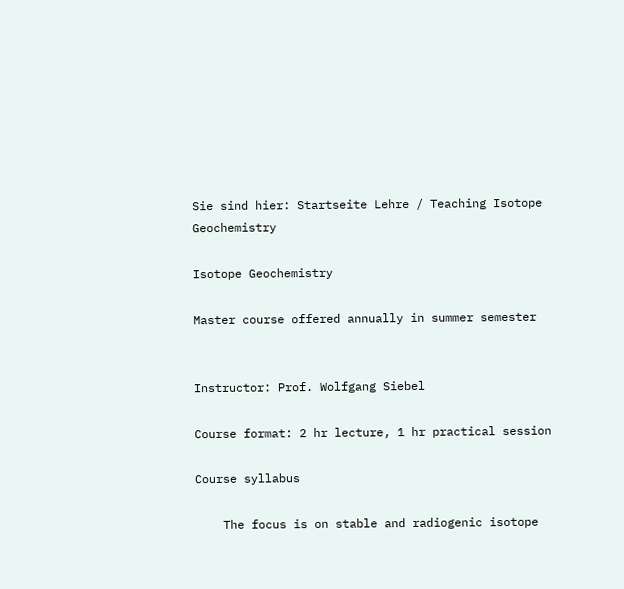Sie sind hier: Startseite Lehre / Teaching Isotope Geochemistry

Isotope Geochemistry

Master course offered annually in summer semester


Instructor: Prof. Wolfgang Siebel

Course format: 2 hr lecture, 1 hr practical session

Course syllabus

    The focus is on stable and radiogenic isotope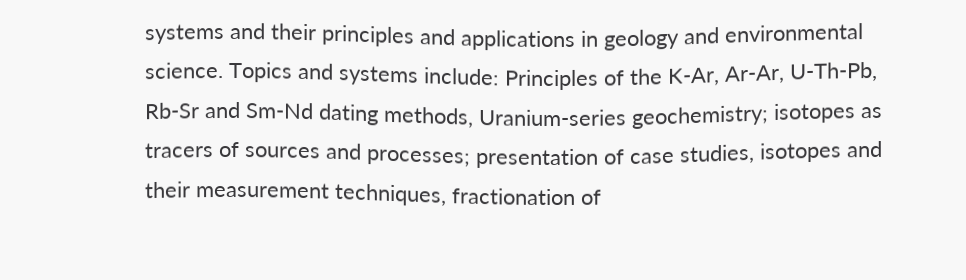systems and their principles and applications in geology and environmental science. Topics and systems include: Principles of the K-Ar, Ar-Ar, U-Th-Pb, Rb-Sr and Sm-Nd dating methods, Uranium-series geochemistry; isotopes as tracers of sources and processes; presentation of case studies, isotopes and their measurement techniques, fractionation of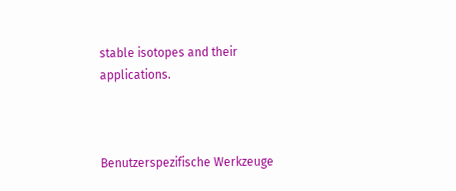stable isotopes and their applications.



Benutzerspezifische Werkzeuge